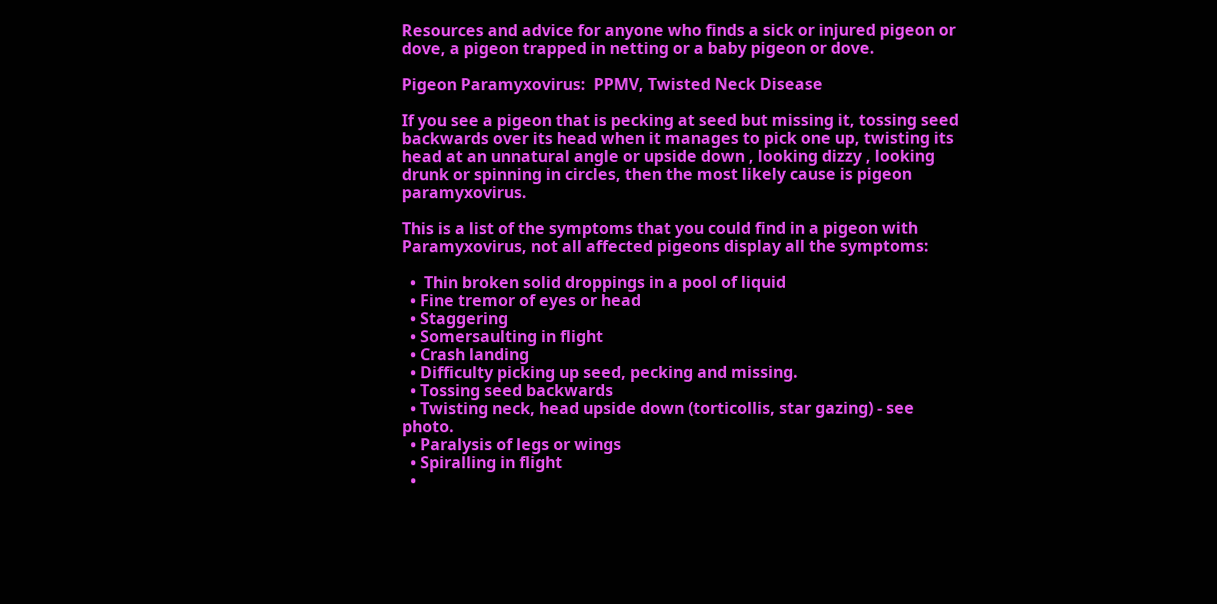Resources and advice for anyone who finds a sick or injured pigeon or dove, a pigeon trapped in netting or a baby pigeon or dove.

Pigeon Paramyxovirus:  PPMV, Twisted Neck Disease

If you see a pigeon that is pecking at seed but missing it, tossing seed backwards over its head when it manages to pick one up, twisting its head at an unnatural angle or upside down , looking dizzy , looking drunk or spinning in circles, then the most likely cause is pigeon paramyxovirus.

This is a list of the symptoms that you could find in a pigeon with Paramyxovirus, not all affected pigeons display all the symptoms:

  •  Thin broken solid droppings in a pool of liquid
  • Fine tremor of eyes or head
  • Staggering
  • Somersaulting in flight
  • Crash landing
  • Difficulty picking up seed, pecking and missing.
  • Tossing seed backwards
  • Twisting neck, head upside down (torticollis, star gazing) - see photo.
  • Paralysis of legs or wings
  • Spiralling in flight
  •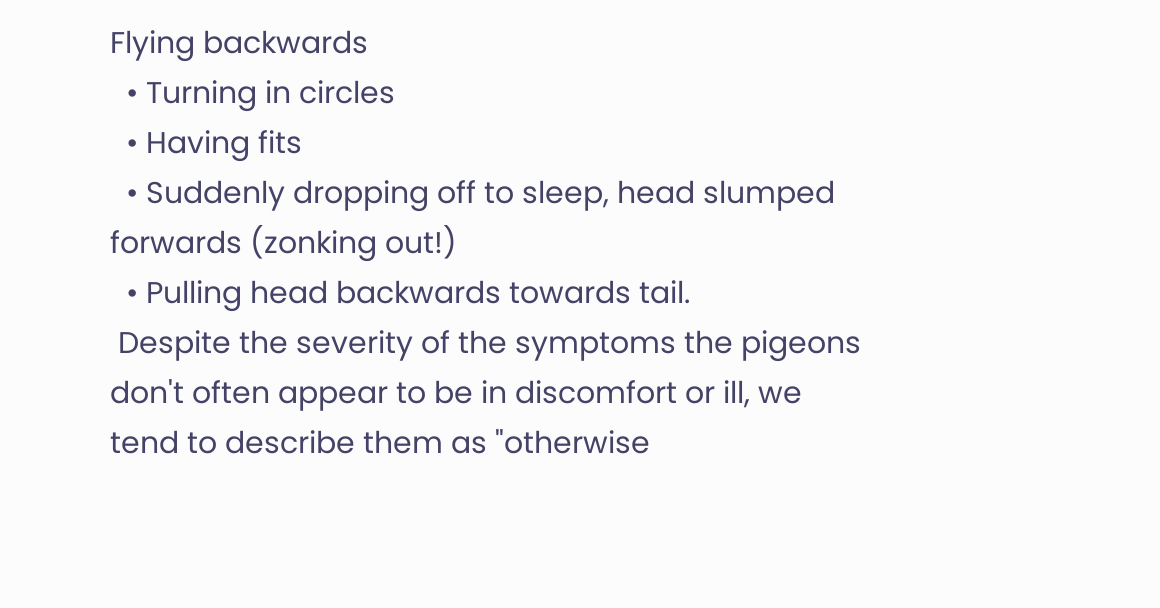Flying backwards
  • Turning in circles
  • Having fits
  • Suddenly dropping off to sleep, head slumped forwards (zonking out!)
  • Pulling head backwards towards tail.
 Despite the severity of the symptoms the pigeons don't often appear to be in discomfort or ill, we tend to describe them as "otherwise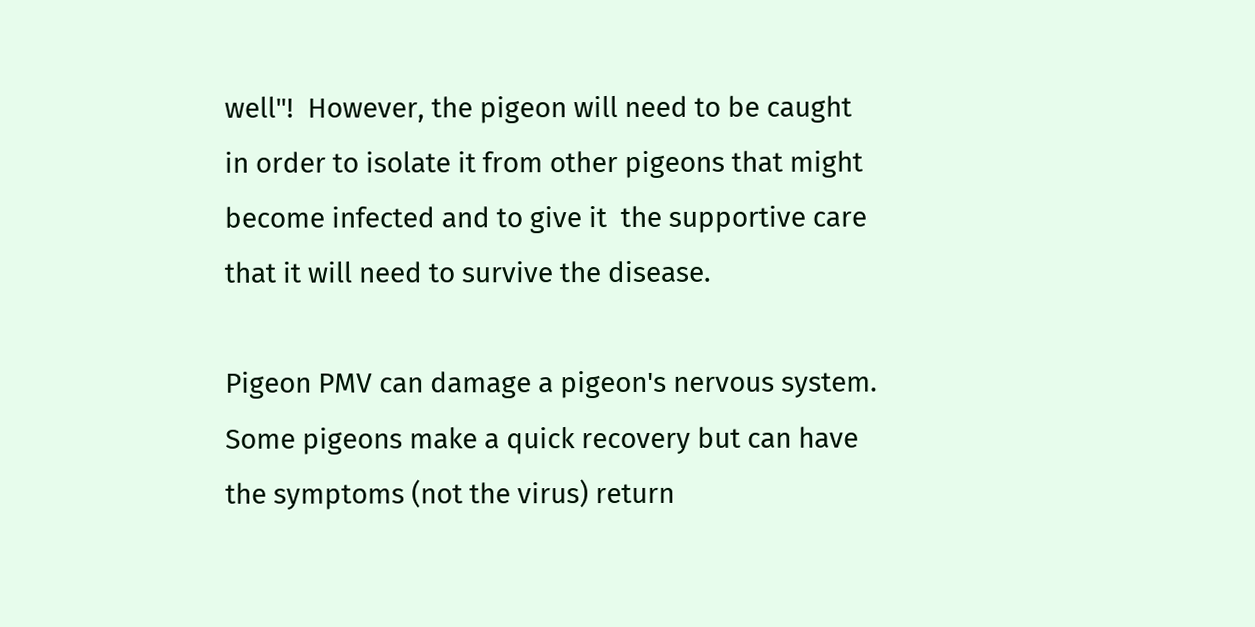well"!  However, the pigeon will need to be caught in order to isolate it from other pigeons that might become infected and to give it  the supportive care that it will need to survive the disease.

Pigeon PMV can damage a pigeon's nervous system.  Some pigeons make a quick recovery but can have the symptoms (not the virus) return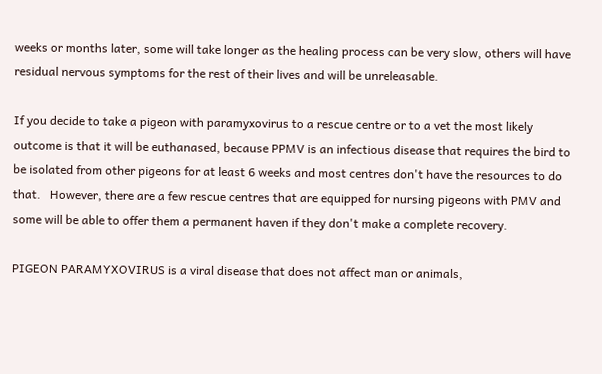weeks or months later, some will take longer as the healing process can be very slow, others will have residual nervous symptoms for the rest of their lives and will be unreleasable.

If you decide to take a pigeon with paramyxovirus to a rescue centre or to a vet the most likely outcome is that it will be euthanased, because PPMV is an infectious disease that requires the bird to be isolated from other pigeons for at least 6 weeks and most centres don't have the resources to do that.   However, there are a few rescue centres that are equipped for nursing pigeons with PMV and some will be able to offer them a permanent haven if they don't make a complete recovery.

PIGEON PARAMYXOVIRUS is a viral disease that does not affect man or animals,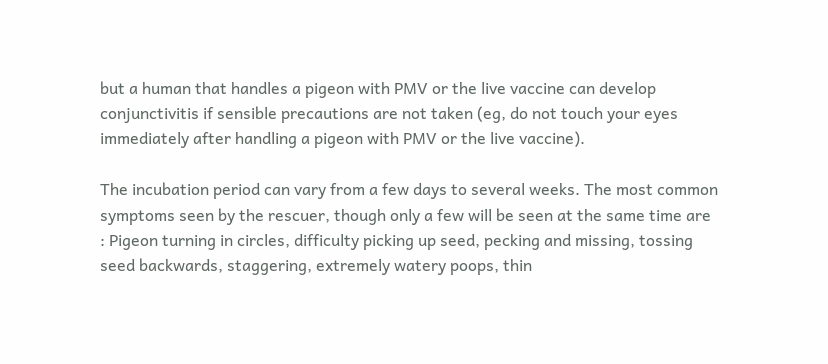but a human that handles a pigeon with PMV or the live vaccine can develop conjunctivitis if sensible precautions are not taken (eg, do not touch your eyes immediately after handling a pigeon with PMV or the live vaccine).

The incubation period can vary from a few days to several weeks. The most common symptoms seen by the rescuer, though only a few will be seen at the same time are : Pigeon turning in circles, difficulty picking up seed, pecking and missing, tossing seed backwards, staggering, extremely watery poops, thin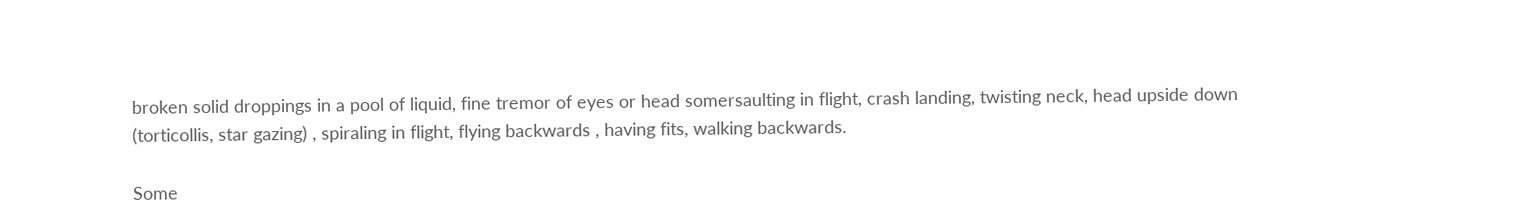broken solid droppings in a pool of liquid, fine tremor of eyes or head somersaulting in flight, crash landing, twisting neck, head upside down (torticollis, star gazing) , spiraling in flight, flying backwards , having fits, walking backwards.

Some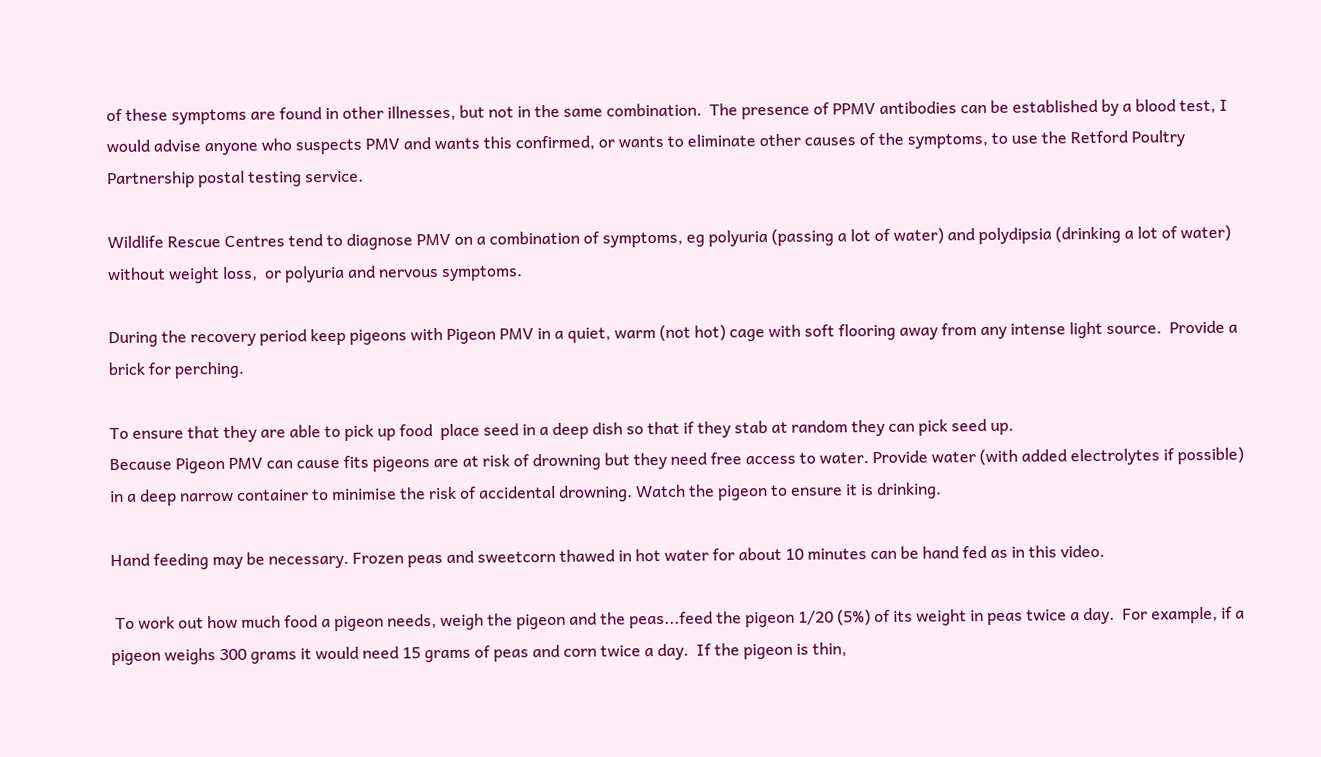of these symptoms are found in other illnesses, but not in the same combination.  The presence of PPMV antibodies can be established by a blood test, I would advise anyone who suspects PMV and wants this confirmed, or wants to eliminate other causes of the symptoms, to use the Retford Poultry Partnership postal testing service.

Wildlife Rescue Centres tend to diagnose PMV on a combination of symptoms, eg polyuria (passing a lot of water) and polydipsia (drinking a lot of water) without weight loss,  or polyuria and nervous symptoms.

During the recovery period keep pigeons with Pigeon PMV in a quiet, warm (not hot) cage with soft flooring away from any intense light source.  Provide a brick for perching.

To ensure that they are able to pick up food  place seed in a deep dish so that if they stab at random they can pick seed up.
Because Pigeon PMV can cause fits pigeons are at risk of drowning but they need free access to water. Provide water (with added electrolytes if possible) in a deep narrow container to minimise the risk of accidental drowning. Watch the pigeon to ensure it is drinking.

Hand feeding may be necessary. Frozen peas and sweetcorn thawed in hot water for about 10 minutes can be hand fed as in this video.

 To work out how much food a pigeon needs, weigh the pigeon and the peas...feed the pigeon 1/20 (5%) of its weight in peas twice a day.  For example, if a pigeon weighs 300 grams it would need 15 grams of peas and corn twice a day.  If the pigeon is thin,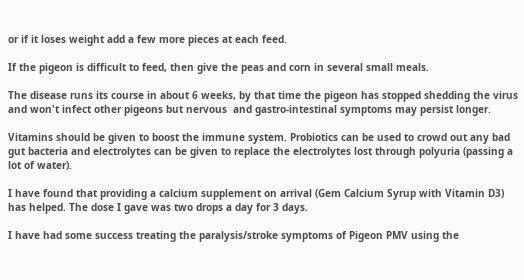or if it loses weight add a few more pieces at each feed.

If the pigeon is difficult to feed, then give the peas and corn in several small meals.

The disease runs its course in about 6 weeks, by that time the pigeon has stopped shedding the virus and won't infect other pigeons but nervous  and gastro-intestinal symptoms may persist longer.

Vitamins should be given to boost the immune system. Probiotics can be used to crowd out any bad gut bacteria and electrolytes can be given to replace the electrolytes lost through polyuria (passing a lot of water).

I have found that providing a calcium supplement on arrival (Gem Calcium Syrup with Vitamin D3) has helped. The dose I gave was two drops a day for 3 days.

I have had some success treating the paralysis/stroke symptoms of Pigeon PMV using the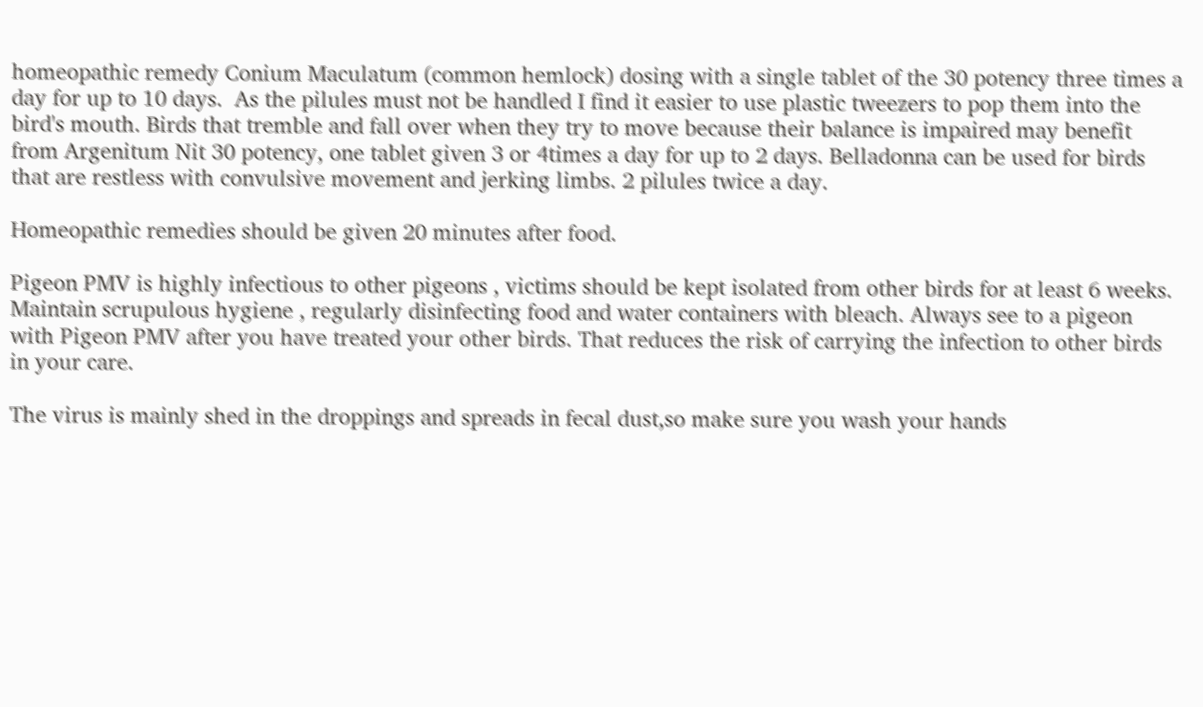homeopathic remedy Conium Maculatum (common hemlock) dosing with a single tablet of the 30 potency three times a day for up to 10 days.  As the pilules must not be handled I find it easier to use plastic tweezers to pop them into the bird's mouth. Birds that tremble and fall over when they try to move because their balance is impaired may benefit from Argenitum Nit 30 potency, one tablet given 3 or 4times a day for up to 2 days. Belladonna can be used for birds that are restless with convulsive movement and jerking limbs. 2 pilules twice a day.

Homeopathic remedies should be given 20 minutes after food.

Pigeon PMV is highly infectious to other pigeons , victims should be kept isolated from other birds for at least 6 weeks. Maintain scrupulous hygiene , regularly disinfecting food and water containers with bleach. Always see to a pigeon with Pigeon PMV after you have treated your other birds. That reduces the risk of carrying the infection to other birds in your care.

The virus is mainly shed in the droppings and spreads in fecal dust,so make sure you wash your hands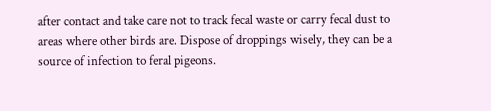after contact and take care not to track fecal waste or carry fecal dust to areas where other birds are. Dispose of droppings wisely, they can be a source of infection to feral pigeons.